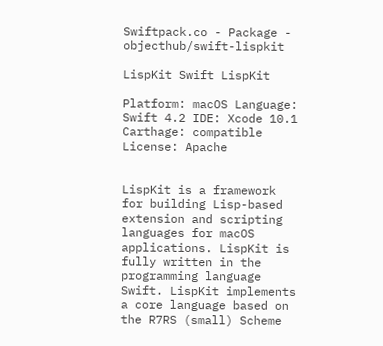Swiftpack.co - Package - objecthub/swift-lispkit

LispKit Swift LispKit

Platform: macOS Language: Swift 4.2 IDE: Xcode 10.1 Carthage: compatible License: Apache


LispKit is a framework for building Lisp-based extension and scripting languages for macOS applications. LispKit is fully written in the programming language Swift. LispKit implements a core language based on the R7RS (small) Scheme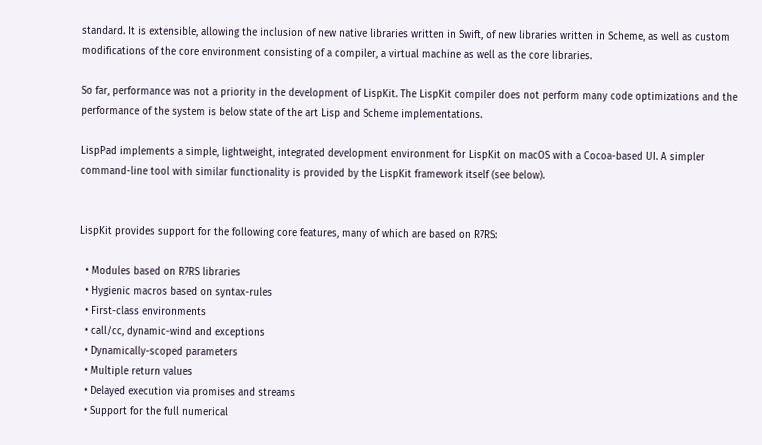standard. It is extensible, allowing the inclusion of new native libraries written in Swift, of new libraries written in Scheme, as well as custom modifications of the core environment consisting of a compiler, a virtual machine as well as the core libraries.

So far, performance was not a priority in the development of LispKit. The LispKit compiler does not perform many code optimizations and the performance of the system is below state of the art Lisp and Scheme implementations.

LispPad implements a simple, lightweight, integrated development environment for LispKit on macOS with a Cocoa-based UI. A simpler command-line tool with similar functionality is provided by the LispKit framework itself (see below).


LispKit provides support for the following core features, many of which are based on R7RS:

  • Modules based on R7RS libraries
  • Hygienic macros based on syntax-rules
  • First-class environments
  • call/cc, dynamic-wind and exceptions
  • Dynamically-scoped parameters
  • Multiple return values
  • Delayed execution via promises and streams
  • Support for the full numerical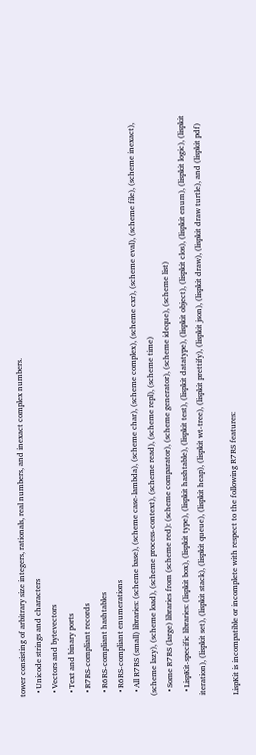tower consisting of arbitrary size integers, rationals, real numbers, and inexact complex numbers.
  • Unicode strings and characters
  • Vectors and bytevectors
  • Text and binary ports
  • R7RS-compliant records
  • R6RS-compliant hashtables
  • R6RS-compliant enumerations
  • All R7RS (small) libraries: (scheme base), (scheme case-lambda), (scheme char), (scheme complex), (scheme cxr), (scheme eval), (scheme file), (scheme inexact), (scheme lazy), (scheme load), (scheme process-context), (scheme read), (scheme repl), (scheme time)
  • Some R7RS (large) libraries from (scheme red): (scheme comparator), (scheme generator), (scheme ideque), (scheme list)
  • LispKit-specific libraries: (lispkit box), (lispkit type), (lispkit hashtable), (lispkit test), (lispkit datatype), (lispkit object), (lispkit clos), (lispkit enum), (lispkit logic), (lispkit iteration), (lispkit set), (lispkit stack), (lispkit queue), (lispkit heap), (lispkit wt-tree), (lispkit prettify), (lispkit json), (lispkit draw), (lispkit draw turtle), and (lispkit pdf)

LispKit is incompatible or incomplete with respect to the following R7RS features: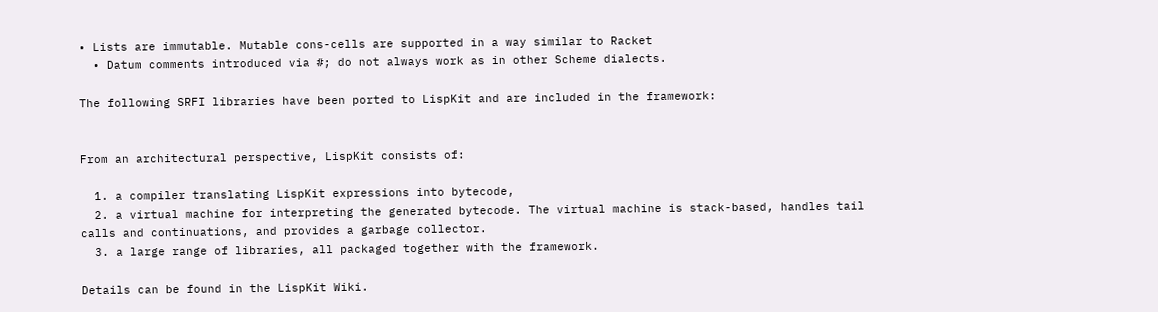• Lists are immutable. Mutable cons-cells are supported in a way similar to Racket
  • Datum comments introduced via #; do not always work as in other Scheme dialects.

The following SRFI libraries have been ported to LispKit and are included in the framework:


From an architectural perspective, LispKit consists of:

  1. a compiler translating LispKit expressions into bytecode,
  2. a virtual machine for interpreting the generated bytecode. The virtual machine is stack-based, handles tail calls and continuations, and provides a garbage collector.
  3. a large range of libraries, all packaged together with the framework.

Details can be found in the LispKit Wiki.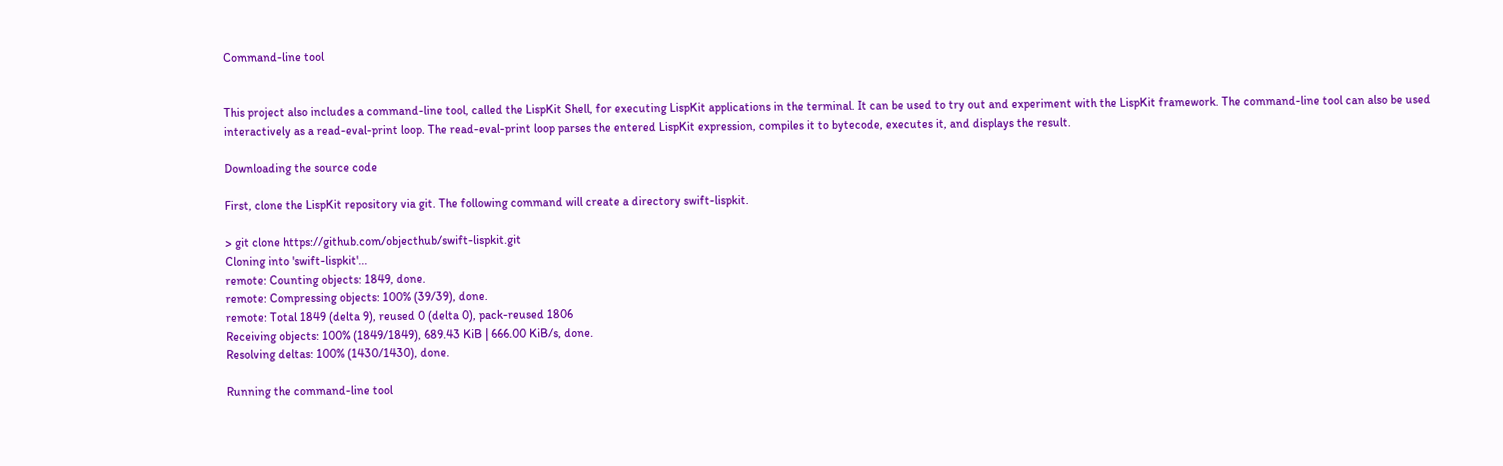Command-line tool


This project also includes a command-line tool, called the LispKit Shell, for executing LispKit applications in the terminal. It can be used to try out and experiment with the LispKit framework. The command-line tool can also be used interactively as a read-eval-print loop. The read-eval-print loop parses the entered LispKit expression, compiles it to bytecode, executes it, and displays the result.

Downloading the source code

First, clone the LispKit repository via git. The following command will create a directory swift-lispkit.

> git clone https://github.com/objecthub/swift-lispkit.git
Cloning into 'swift-lispkit'...
remote: Counting objects: 1849, done.
remote: Compressing objects: 100% (39/39), done.
remote: Total 1849 (delta 9), reused 0 (delta 0), pack-reused 1806
Receiving objects: 100% (1849/1849), 689.43 KiB | 666.00 KiB/s, done.
Resolving deltas: 100% (1430/1430), done.

Running the command-line tool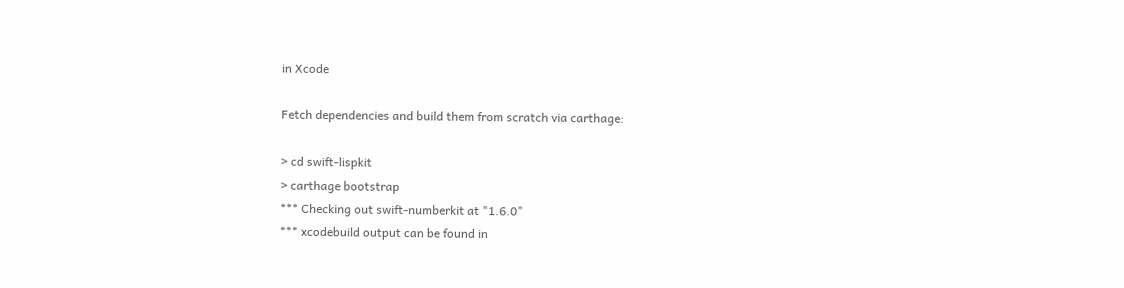in Xcode

Fetch dependencies and build them from scratch via carthage:

> cd swift-lispkit
> carthage bootstrap
*** Checking out swift-numberkit at "1.6.0"
*** xcodebuild output can be found in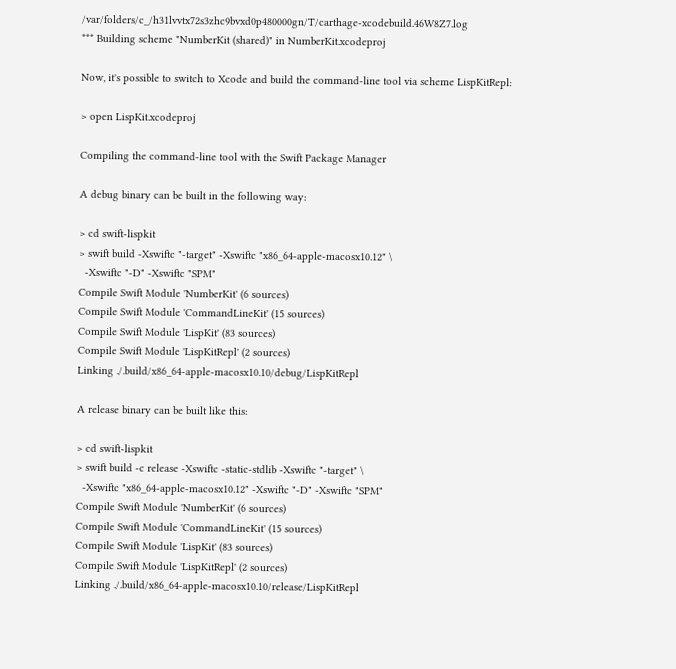/var/folders/c_/h31lvvtx72s3zhc9bvxd0p480000gn/T/carthage-xcodebuild.46W8Z7.log
*** Building scheme "NumberKit (shared)" in NumberKit.xcodeproj

Now, it's possible to switch to Xcode and build the command-line tool via scheme LispKitRepl:

> open LispKit.xcodeproj

Compiling the command-line tool with the Swift Package Manager

A debug binary can be built in the following way:

> cd swift-lispkit
> swift build -Xswiftc "-target" -Xswiftc "x86_64-apple-macosx10.12" \
  -Xswiftc "-D" -Xswiftc "SPM"
Compile Swift Module 'NumberKit' (6 sources)
Compile Swift Module 'CommandLineKit' (15 sources)
Compile Swift Module 'LispKit' (83 sources)
Compile Swift Module 'LispKitRepl' (2 sources)
Linking ./.build/x86_64-apple-macosx10.10/debug/LispKitRepl

A release binary can be built like this:

> cd swift-lispkit
> swift build -c release -Xswiftc -static-stdlib -Xswiftc "-target" \
  -Xswiftc "x86_64-apple-macosx10.12" -Xswiftc "-D" -Xswiftc "SPM"
Compile Swift Module 'NumberKit' (6 sources)
Compile Swift Module 'CommandLineKit' (15 sources)
Compile Swift Module 'LispKit' (83 sources)
Compile Swift Module 'LispKitRepl' (2 sources)
Linking ./.build/x86_64-apple-macosx10.10/release/LispKitRepl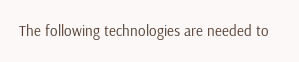The following technologies are needed to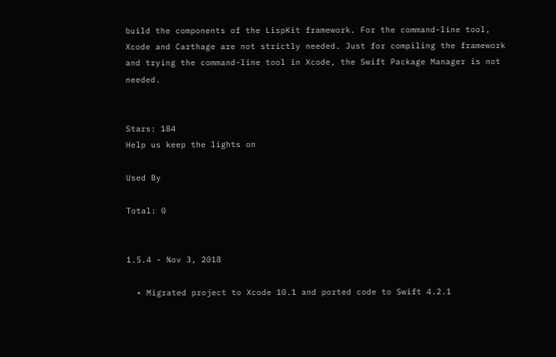build the components of the LispKit framework. For the command-line tool, Xcode and Carthage are not strictly needed. Just for compiling the framework and trying the command-line tool in Xcode, the Swift Package Manager is not needed.


Stars: 184
Help us keep the lights on

Used By

Total: 0


1.5.4 - Nov 3, 2018

  • Migrated project to Xcode 10.1 and ported code to Swift 4.2.1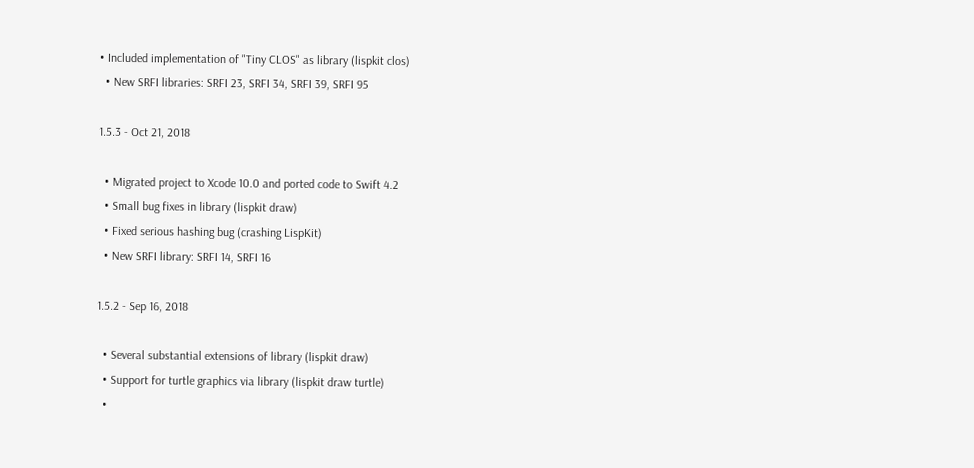• Included implementation of "Tiny CLOS" as library (lispkit clos)
  • New SRFI libraries: SRFI 23, SRFI 34, SRFI 39, SRFI 95

1.5.3 - Oct 21, 2018

  • Migrated project to Xcode 10.0 and ported code to Swift 4.2
  • Small bug fixes in library (lispkit draw)
  • Fixed serious hashing bug (crashing LispKit)
  • New SRFI library: SRFI 14, SRFI 16

1.5.2 - Sep 16, 2018

  • Several substantial extensions of library (lispkit draw)
  • Support for turtle graphics via library (lispkit draw turtle)
  •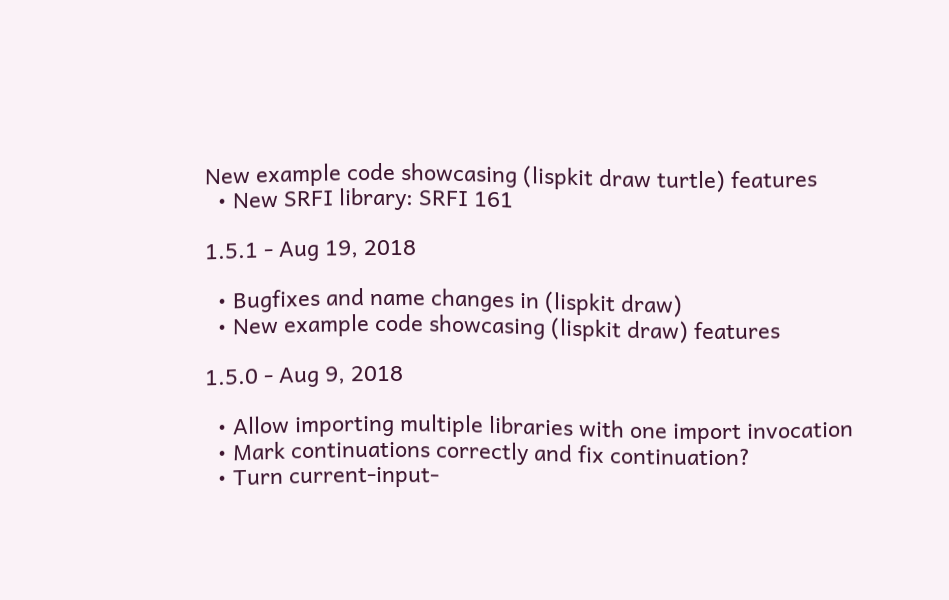New example code showcasing (lispkit draw turtle) features
  • New SRFI library: SRFI 161

1.5.1 - Aug 19, 2018

  • Bugfixes and name changes in (lispkit draw)
  • New example code showcasing (lispkit draw) features

1.5.0 - Aug 9, 2018

  • Allow importing multiple libraries with one import invocation
  • Mark continuations correctly and fix continuation?
  • Turn current-input-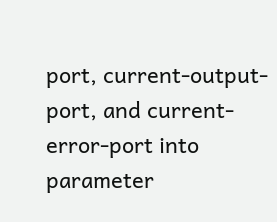port, current-output-port, and current-error-port into parameter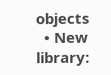objects
  • New library: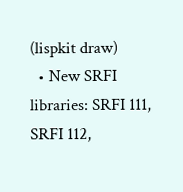(lispkit draw)
  • New SRFI libraries: SRFI 111, SRFI 112,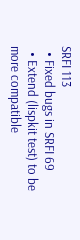SRFI 113
  • Fixed bugs in SRFI 69
  • Extend (lispkit test) to be more compatible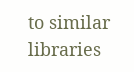to similar libraries